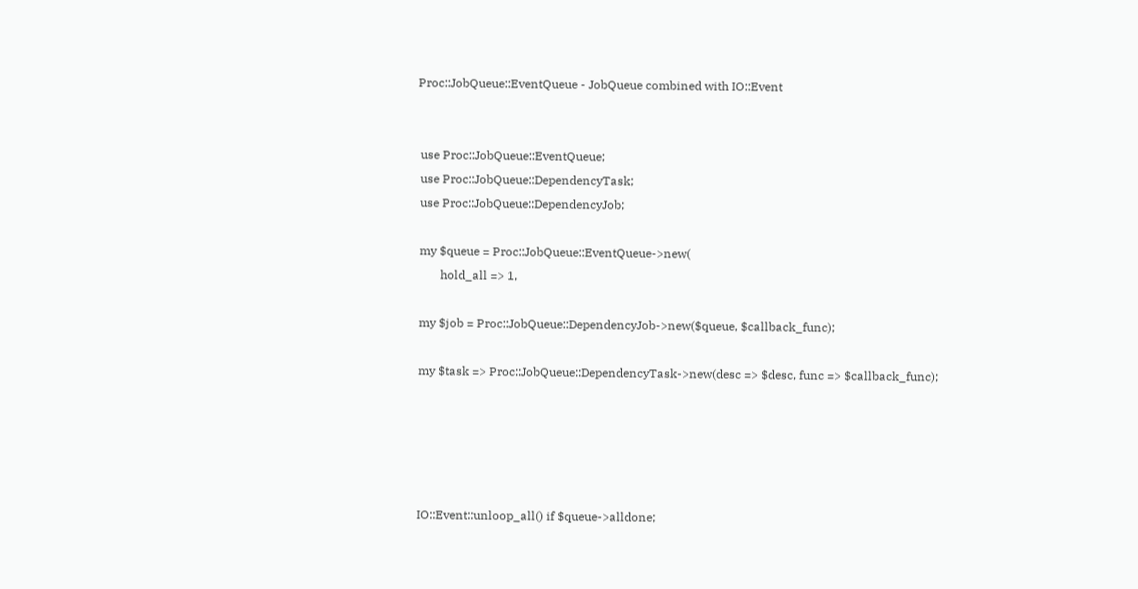Proc::JobQueue::EventQueue - JobQueue combined with IO::Event


 use Proc::JobQueue::EventQueue;
 use Proc::JobQueue::DependencyTask;
 use Proc::JobQueue::DependencyJob;

 my $queue = Proc::JobQueue::EventQueue->new(
        hold_all => 1,

 my $job = Proc::JobQueue::DependencyJob->new($queue, $callback_func);

 my $task => Proc::JobQueue::DependencyTask->new(desc => $desc, func => $callback_func);





 IO::Event::unloop_all() if $queue->alldone;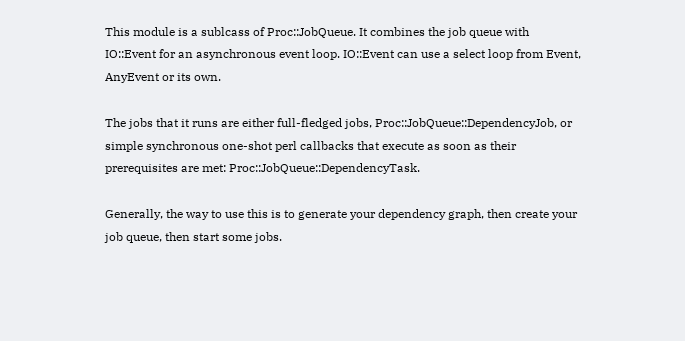This module is a sublcass of Proc::JobQueue. It combines the job queue with IO::Event for an asynchronous event loop. IO::Event can use a select loop from Event, AnyEvent or its own.

The jobs that it runs are either full-fledged jobs, Proc::JobQueue::DependencyJob, or simple synchronous one-shot perl callbacks that execute as soon as their prerequisites are met: Proc::JobQueue::DependencyTask.

Generally, the way to use this is to generate your dependency graph, then create your job queue, then start some jobs.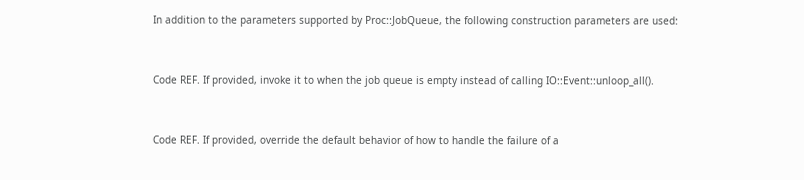In addition to the parameters supported by Proc::JobQueue, the following construction parameters are used:


Code REF. If provided, invoke it to when the job queue is empty instead of calling IO::Event::unloop_all().


Code REF. If provided, override the default behavior of how to handle the failure of a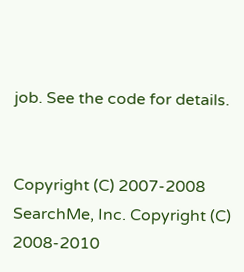job. See the code for details.


Copyright (C) 2007-2008 SearchMe, Inc. Copyright (C) 2008-2010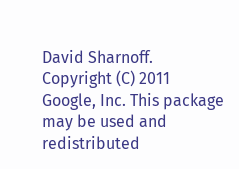David Sharnoff. Copyright (C) 2011 Google, Inc. This package may be used and redistributed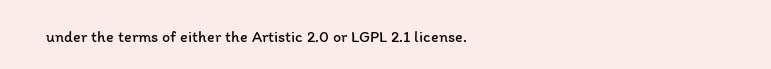under the terms of either the Artistic 2.0 or LGPL 2.1 license.